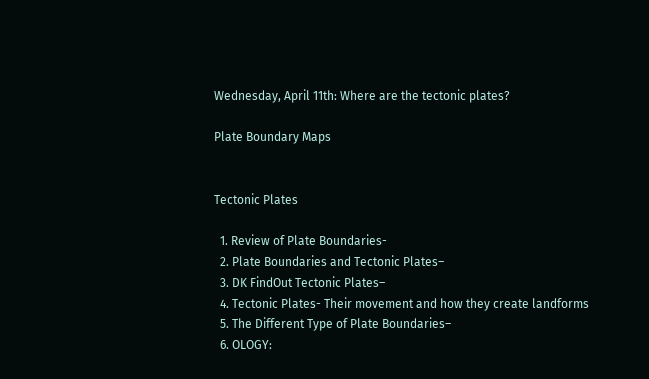Wednesday, April 11th: Where are the tectonic plates?

Plate Boundary Maps


Tectonic Plates

  1. Review of Plate Boundaries-
  2. Plate Boundaries and Tectonic Plates–
  3. DK FindOut Tectonic Plates–
  4. Tectonic Plates- Their movement and how they create landforms
  5. The Different Type of Plate Boundaries–
  6. OLOGY: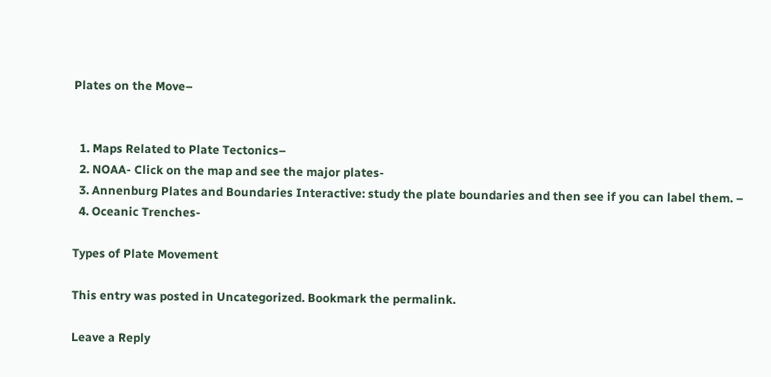Plates on the Move–


  1. Maps Related to Plate Tectonics–
  2. NOAA- Click on the map and see the major plates-
  3. Annenburg Plates and Boundaries Interactive: study the plate boundaries and then see if you can label them. –
  4. Oceanic Trenches-

Types of Plate Movement

This entry was posted in Uncategorized. Bookmark the permalink.

Leave a Reply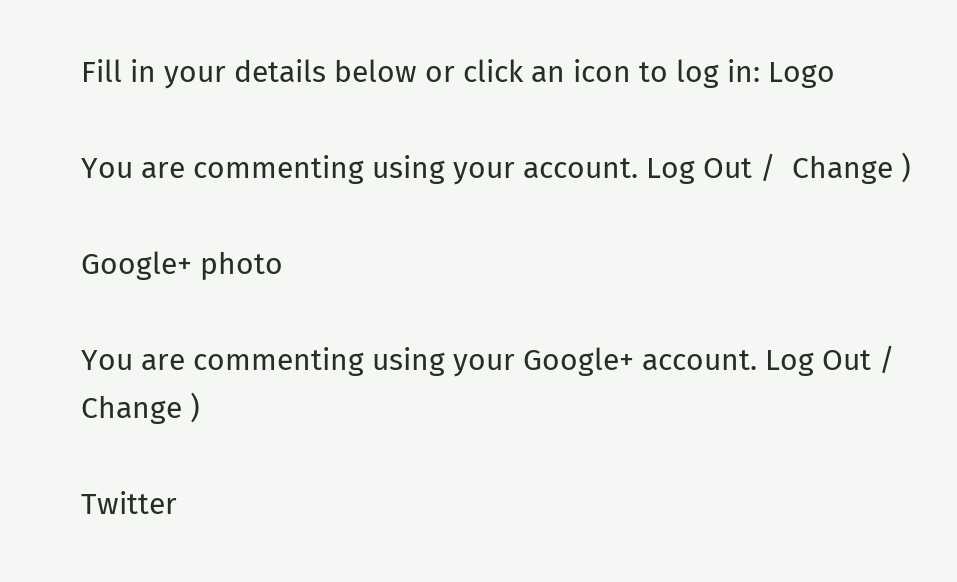Fill in your details below or click an icon to log in: Logo

You are commenting using your account. Log Out /  Change )

Google+ photo

You are commenting using your Google+ account. Log Out /  Change )

Twitter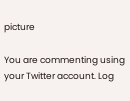picture

You are commenting using your Twitter account. Log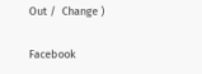Out /  Change )

Facebook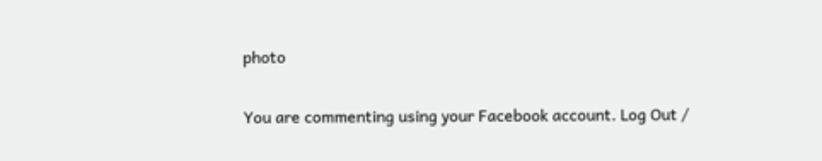photo

You are commenting using your Facebook account. Log Out /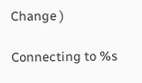Change )

Connecting to %s